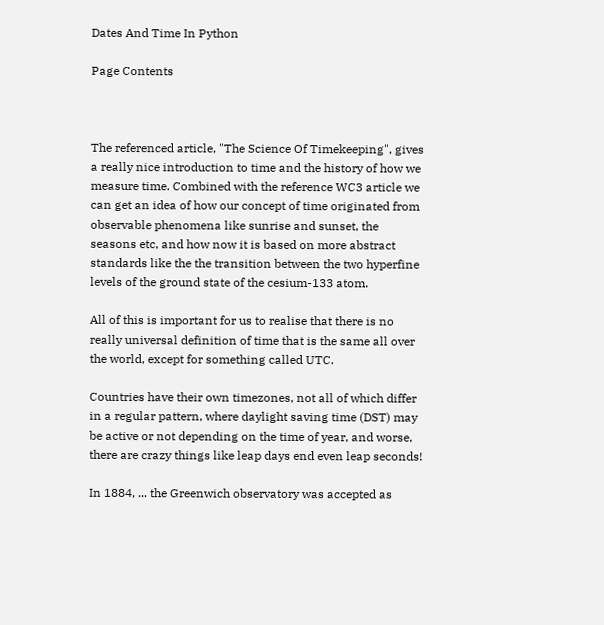Dates And Time In Python

Page Contents



The referenced article, "The Science Of Timekeeping", gives a really nice introduction to time and the history of how we measure time. Combined with the reference WC3 article we can get an idea of how our concept of time originated from observable phenomena like sunrise and sunset, the seasons etc, and how now it is based on more abstract standards like the the transition between the two hyperfine levels of the ground state of the cesium-133 atom.

All of this is important for us to realise that there is no really universal definition of time that is the same all over the world, except for something called UTC.

Countries have their own timezones, not all of which differ in a regular pattern, where daylight saving time (DST) may be active or not depending on the time of year, and worse, there are crazy things like leap days end even leap seconds!

In 1884, ... the Greenwich observatory was accepted as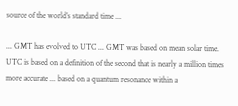source of the world’s standard time ...

... GMT has evolved to UTC ... GMT was based on mean solar time. UTC is based on a definition of the second that is nearly a million times more accurate ... based on a quantum resonance within a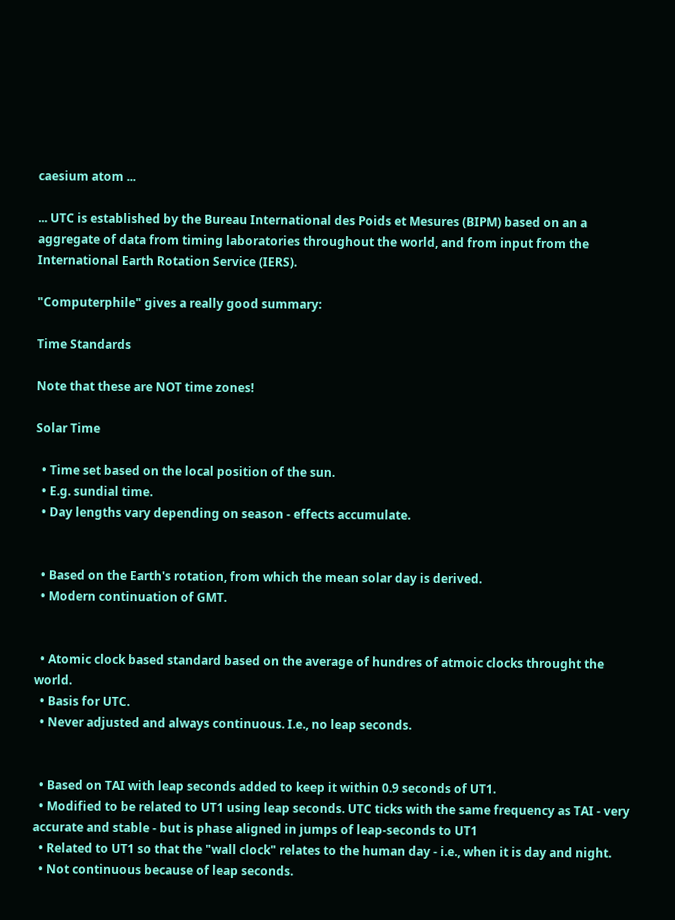caesium atom ...

... UTC is established by the Bureau International des Poids et Mesures (BIPM) based on an a aggregate of data from timing laboratories throughout the world, and from input from the International Earth Rotation Service (IERS).

"Computerphile" gives a really good summary:

Time Standards

Note that these are NOT time zones!

Solar Time

  • Time set based on the local position of the sun.
  • E.g. sundial time.
  • Day lengths vary depending on season - effects accumulate.


  • Based on the Earth's rotation, from which the mean solar day is derived.
  • Modern continuation of GMT.


  • Atomic clock based standard based on the average of hundres of atmoic clocks throught the world.
  • Basis for UTC.
  • Never adjusted and always continuous. I.e., no leap seconds.


  • Based on TAI with leap seconds added to keep it within 0.9 seconds of UT1.
  • Modified to be related to UT1 using leap seconds. UTC ticks with the same frequency as TAI - very accurate and stable - but is phase aligned in jumps of leap-seconds to UT1
  • Related to UT1 so that the "wall clock" relates to the human day - i.e., when it is day and night.
  • Not continuous because of leap seconds.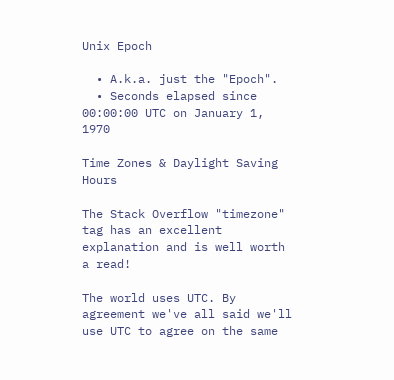Unix Epoch

  • A.k.a. just the "Epoch".
  • Seconds elapsed since 00:00:00 UTC on January 1, 1970

Time Zones & Daylight Saving Hours

The Stack Overflow "timezone" tag has an excellent explanation and is well worth a read!

The world uses UTC. By agreement we've all said we'll use UTC to agree on the same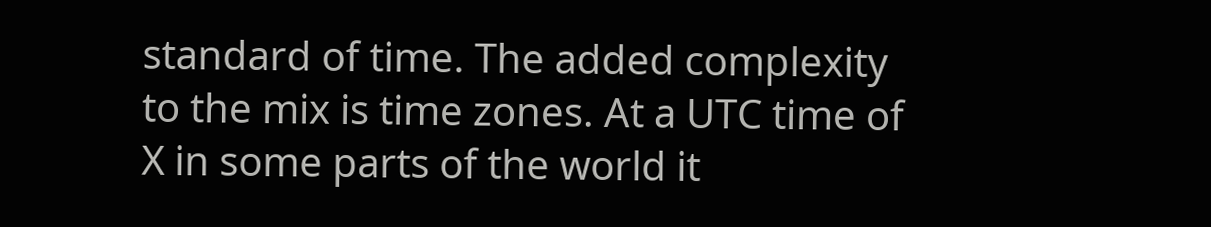standard of time. The added complexity to the mix is time zones. At a UTC time of X in some parts of the world it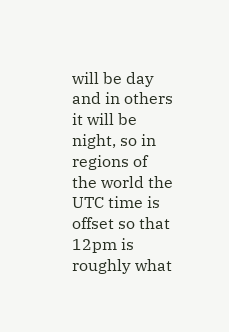will be day and in others it will be night, so in regions of the world the UTC time is offset so that 12pm is roughly what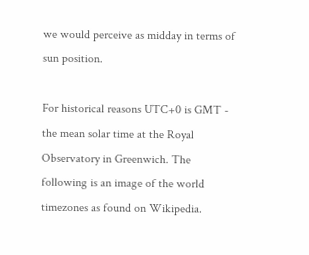we would perceive as midday in terms of sun position.

For historical reasons UTC+0 is GMT - the mean solar time at the Royal Observatory in Greenwich. The following is an image of the world timezones as found on Wikipedia.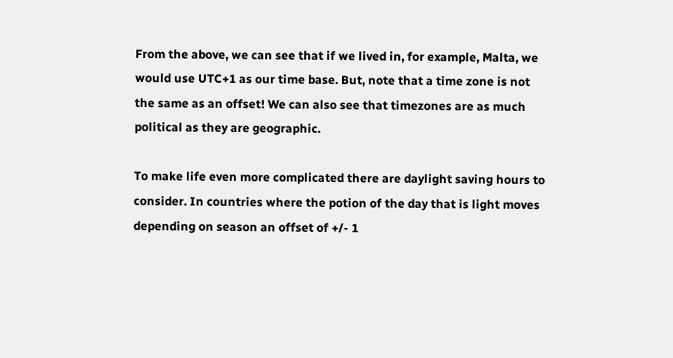From the above, we can see that if we lived in, for example, Malta, we would use UTC+1 as our time base. But, note that a time zone is not the same as an offset! We can also see that timezones are as much political as they are geographic.

To make life even more complicated there are daylight saving hours to consider. In countries where the potion of the day that is light moves depending on season an offset of +/- 1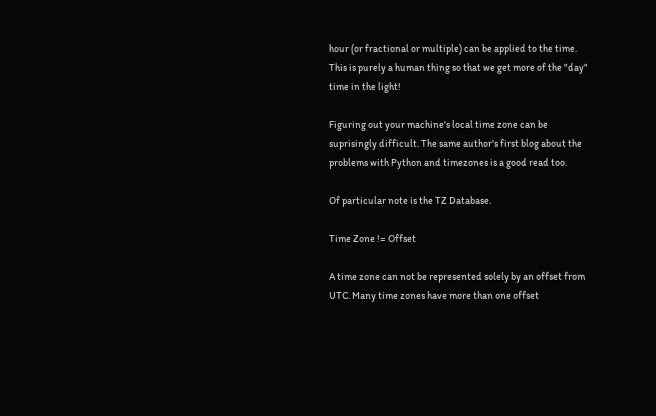hour (or fractional or multiple) can be applied to the time. This is purely a human thing so that we get more of the "day" time in the light!

Figuring out your machine's local time zone can be suprisingly difficult. The same author's first blog about the problems with Python and timezones is a good read too.

Of particular note is the TZ Database.

Time Zone != Offset

A time zone can not be represented solely by an offset from UTC. Many time zones have more than one offset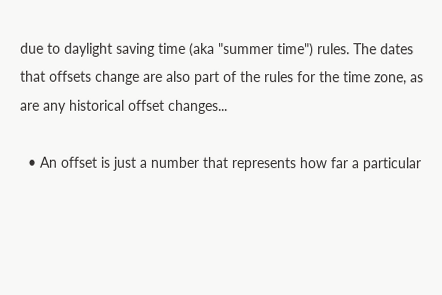due to daylight saving time (aka "summer time") rules. The dates that offsets change are also part of the rules for the time zone, as are any historical offset changes...

  • An offset is just a number that represents how far a particular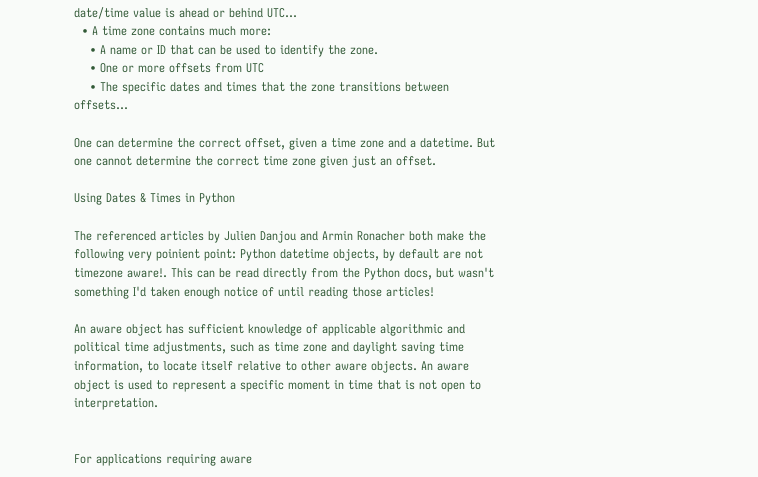date/time value is ahead or behind UTC...
  • A time zone contains much more:
    • A name or ID that can be used to identify the zone.
    • One or more offsets from UTC
    • The specific dates and times that the zone transitions between offsets...

One can determine the correct offset, given a time zone and a datetime. But one cannot determine the correct time zone given just an offset.

Using Dates & Times in Python

The referenced articles by Julien Danjou and Armin Ronacher both make the following very poinient point: Python datetime objects, by default are not timezone aware!. This can be read directly from the Python docs, but wasn't something I'd taken enough notice of until reading those articles!

An aware object has sufficient knowledge of applicable algorithmic and political time adjustments, such as time zone and daylight saving time information, to locate itself relative to other aware objects. An aware object is used to represent a specific moment in time that is not open to interpretation.


For applications requiring aware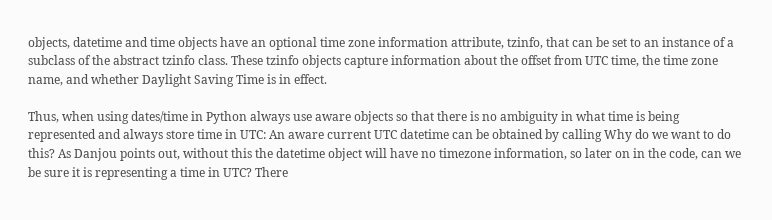objects, datetime and time objects have an optional time zone information attribute, tzinfo, that can be set to an instance of a subclass of the abstract tzinfo class. These tzinfo objects capture information about the offset from UTC time, the time zone name, and whether Daylight Saving Time is in effect.

Thus, when using dates/time in Python always use aware objects so that there is no ambiguity in what time is being represented and always store time in UTC: An aware current UTC datetime can be obtained by calling Why do we want to do this? As Danjou points out, without this the datetime object will have no timezone information, so later on in the code, can we be sure it is representing a time in UTC? There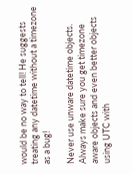would be no way to tell! He suggests treating any datetime without a timezone as a bug!

Never use unware datetime objects. Always make sure you get timezone aware objects and even better objects using UTC with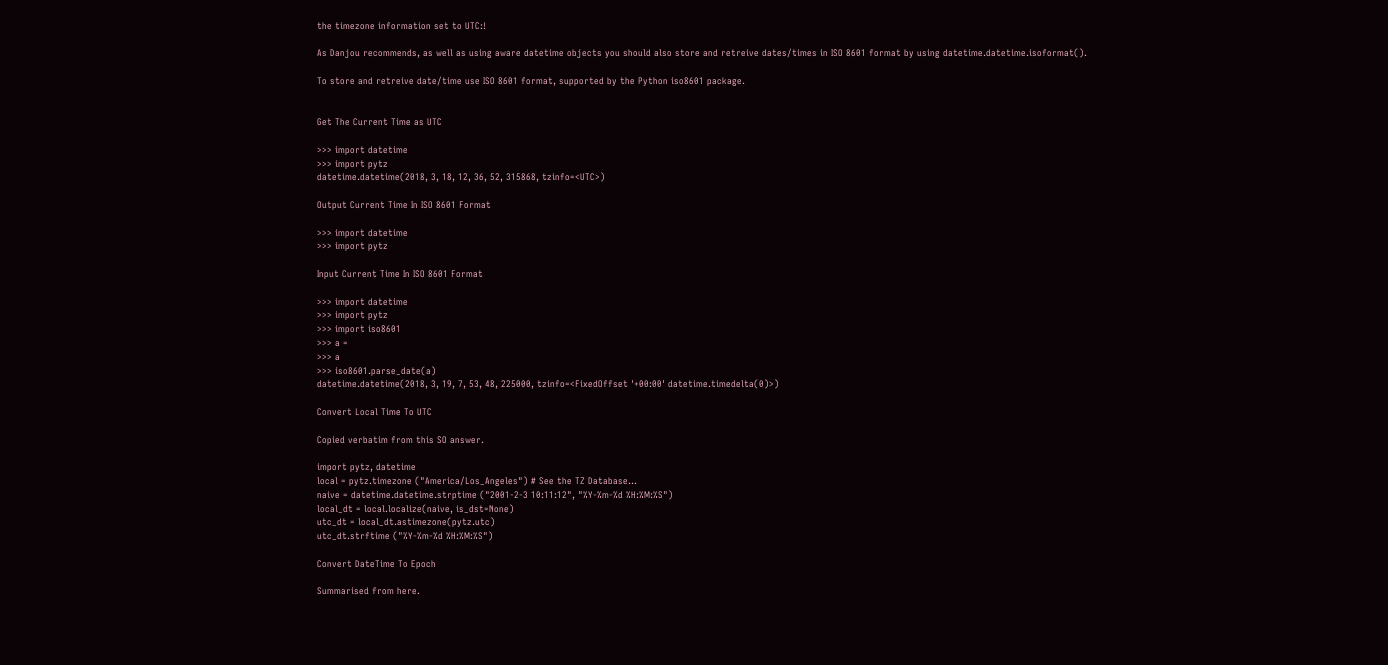the timezone information set to UTC:!

As Danjou recommends, as well as using aware datetime objects you should also store and retreive dates/times in ISO 8601 format by using datetime.datetime.isoformat().

To store and retreive date/time use ISO 8601 format, supported by the Python iso8601 package.


Get The Current Time as UTC

>>> import datetime
>>> import pytz
datetime.datetime(2018, 3, 18, 12, 36, 52, 315868, tzinfo=<UTC>)

Output Current Time In ISO 8601 Format

>>> import datetime
>>> import pytz

Input Current Time In ISO 8601 Format

>>> import datetime
>>> import pytz
>>> import iso8601
>>> a =
>>> a
>>> iso8601.parse_date(a)
datetime.datetime(2018, 3, 19, 7, 53, 48, 225000, tzinfo=<FixedOffset '+00:00' datetime.timedelta(0)>)

Convert Local Time To UTC

Copied verbatim from this SO answer.

import pytz, datetime
local = pytz.timezone ("America/Los_Angeles") # See the TZ Database...
naive = datetime.datetime.strptime ("2001-2-3 10:11:12", "%Y-%m-%d %H:%M:%S")
local_dt = local.localize(naive, is_dst=None)
utc_dt = local_dt.astimezone(pytz.utc)
utc_dt.strftime ("%Y-%m-%d %H:%M:%S")

Convert DateTime To Epoch

Summarised from here.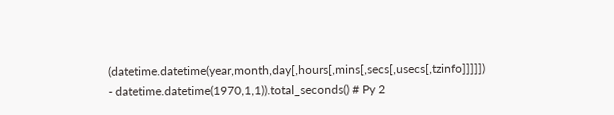(datetime.datetime(year,month,day[,hours[,mins[,secs[,usecs[,tzinfo]]]]]) - datetime.datetime(1970,1,1)).total_seconds() # Py 2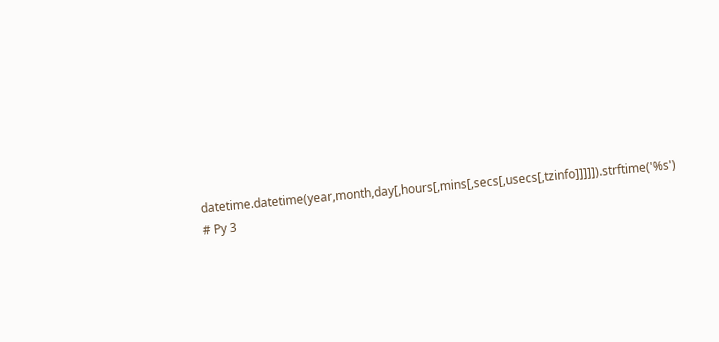datetime.datetime(year,month,day[,hours[,mins[,secs[,usecs[,tzinfo]]]]]).strftime('%s') # Py 3